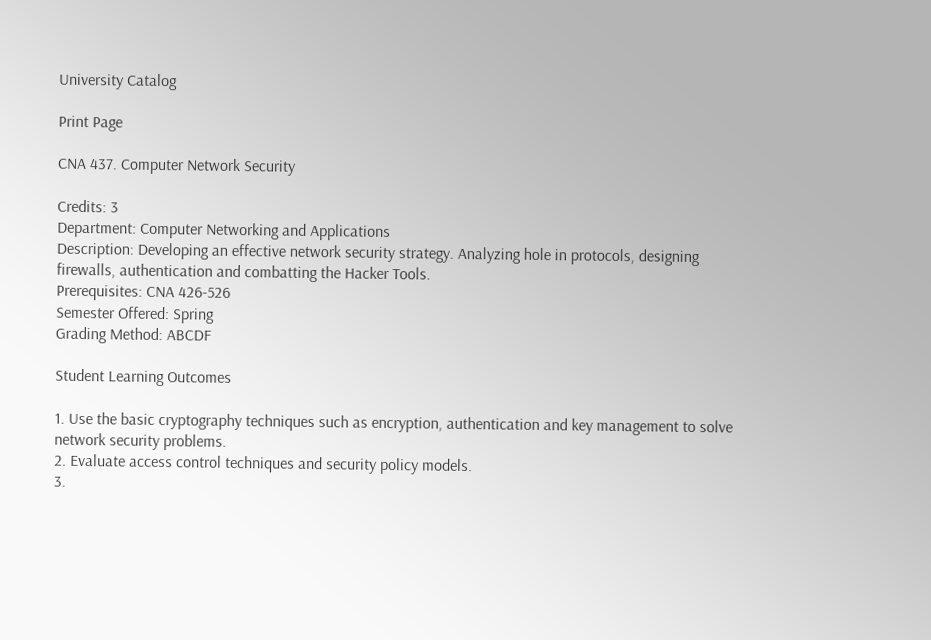University Catalog

Print Page

CNA 437. Computer Network Security

Credits: 3
Department: Computer Networking and Applications
Description: Developing an effective network security strategy. Analyzing hole in protocols, designing firewalls, authentication and combatting the Hacker Tools.
Prerequisites: CNA 426-526
Semester Offered: Spring
Grading Method: ABCDF

Student Learning Outcomes

1. Use the basic cryptography techniques such as encryption, authentication and key management to solve network security problems.
2. Evaluate access control techniques and security policy models.
3.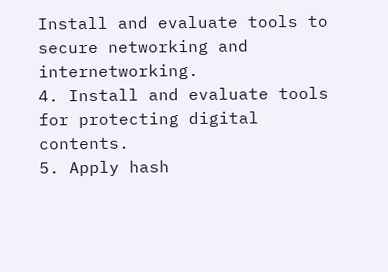Install and evaluate tools to secure networking and internetworking.
4. Install and evaluate tools for protecting digital contents.
5. Apply hash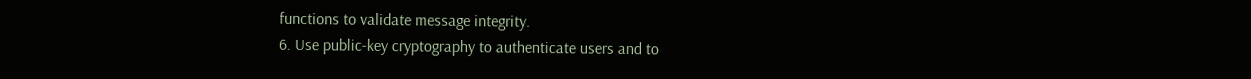functions to validate message integrity.
6. Use public-key cryptography to authenticate users and to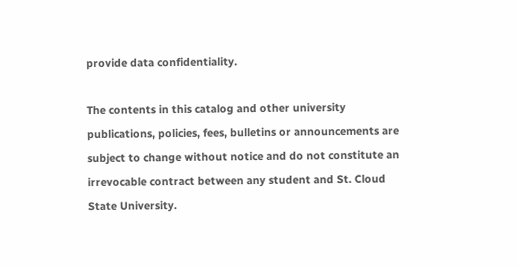provide data confidentiality.

The contents in this catalog and other university publications, policies, fees, bulletins or announcements are subject to change without notice and do not constitute an irrevocable contract between any student and St. Cloud State University.